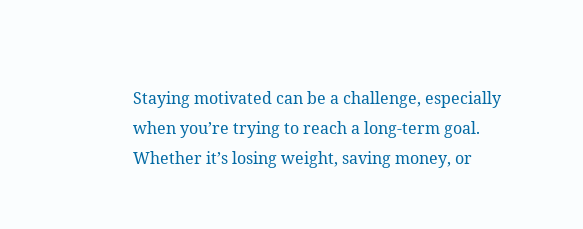Staying motivated can be a challenge, especially when you’re trying to reach a long-term goal. Whether it’s losing weight, saving money, or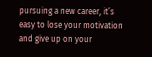pursuing a new career, it’s easy to lose your motivation and give up on your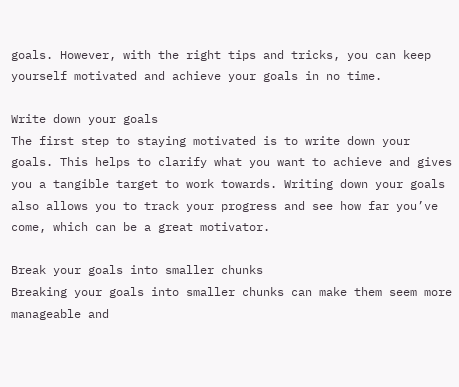goals. However, with the right tips and tricks, you can keep yourself motivated and achieve your goals in no time.

Write down your goals
The first step to staying motivated is to write down your goals. This helps to clarify what you want to achieve and gives you a tangible target to work towards. Writing down your goals also allows you to track your progress and see how far you’ve come, which can be a great motivator.

Break your goals into smaller chunks
Breaking your goals into smaller chunks can make them seem more manageable and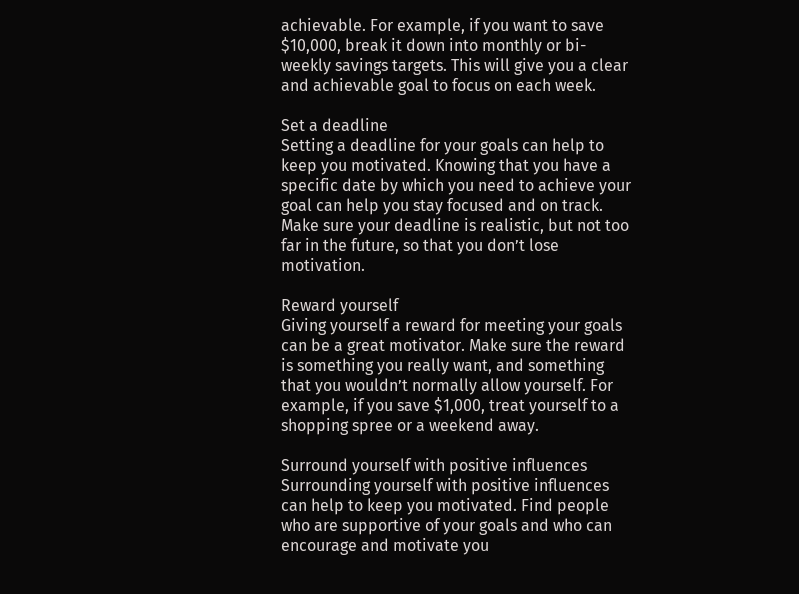achievable. For example, if you want to save $10,000, break it down into monthly or bi-weekly savings targets. This will give you a clear and achievable goal to focus on each week.

Set a deadline
Setting a deadline for your goals can help to keep you motivated. Knowing that you have a specific date by which you need to achieve your goal can help you stay focused and on track. Make sure your deadline is realistic, but not too far in the future, so that you don’t lose motivation.

Reward yourself
Giving yourself a reward for meeting your goals can be a great motivator. Make sure the reward is something you really want, and something that you wouldn’t normally allow yourself. For example, if you save $1,000, treat yourself to a shopping spree or a weekend away.

Surround yourself with positive influences
Surrounding yourself with positive influences can help to keep you motivated. Find people who are supportive of your goals and who can encourage and motivate you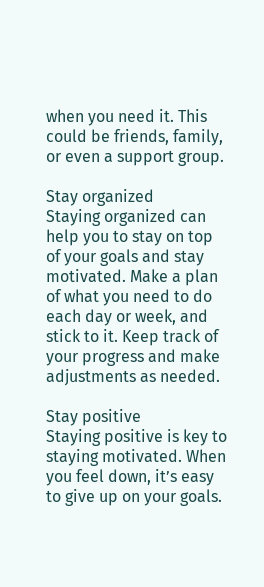when you need it. This could be friends, family, or even a support group.

Stay organized
Staying organized can help you to stay on top of your goals and stay motivated. Make a plan of what you need to do each day or week, and stick to it. Keep track of your progress and make adjustments as needed.

Stay positive
Staying positive is key to staying motivated. When you feel down, it’s easy to give up on your goals.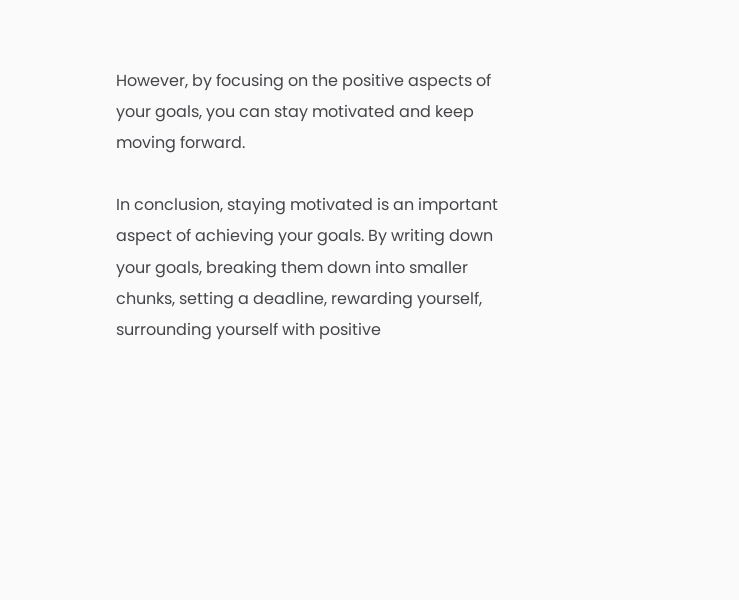However, by focusing on the positive aspects of your goals, you can stay motivated and keep moving forward.

In conclusion, staying motivated is an important aspect of achieving your goals. By writing down your goals, breaking them down into smaller chunks, setting a deadline, rewarding yourself, surrounding yourself with positive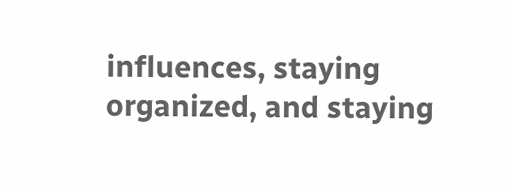influences, staying organized, and staying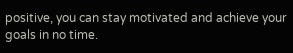positive, you can stay motivated and achieve your goals in no time.